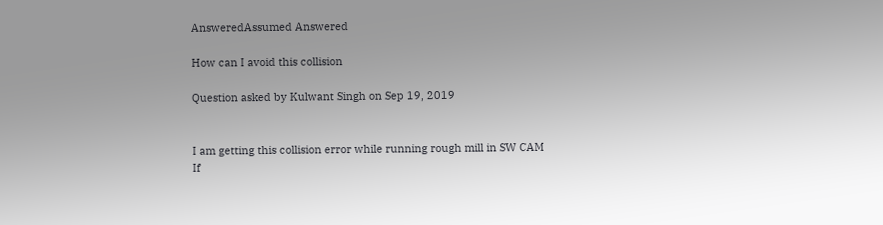AnsweredAssumed Answered

How can I avoid this collision

Question asked by Kulwant Singh on Sep 19, 2019


I am getting this collision error while running rough mill in SW CAM
If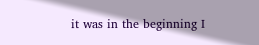it was in the beginning I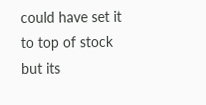could have set it to top of stock but its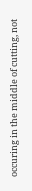occuring in the middle of cutting, not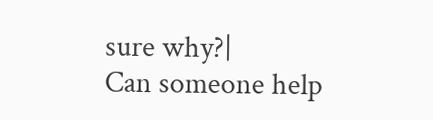sure why?|
Can someone help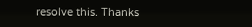resolve this. Thanks